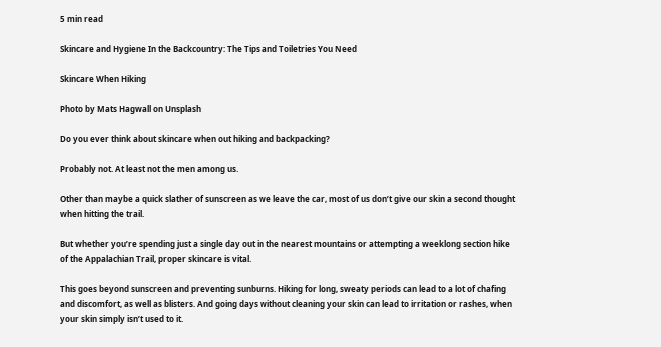5 min read

Skincare and Hygiene In the Backcountry: The Tips and Toiletries You Need

Skincare When Hiking

Photo by Mats Hagwall on Unsplash

Do you ever think about skincare when out hiking and backpacking?

Probably not. At least not the men among us.

Other than maybe a quick slather of sunscreen as we leave the car, most of us don’t give our skin a second thought when hitting the trail.

But whether you’re spending just a single day out in the nearest mountains or attempting a weeklong section hike of the Appalachian Trail, proper skincare is vital.

This goes beyond sunscreen and preventing sunburns. Hiking for long, sweaty periods can lead to a lot of chafing and discomfort, as well as blisters. And going days without cleaning your skin can lead to irritation or rashes, when your skin simply isn’t used to it.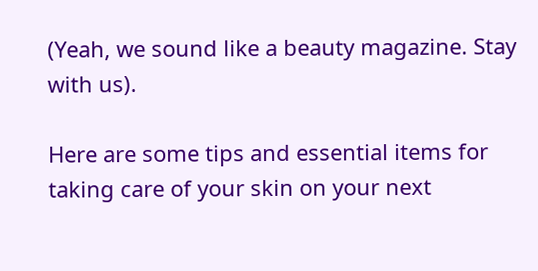(Yeah, we sound like a beauty magazine. Stay with us).

Here are some tips and essential items for taking care of your skin on your next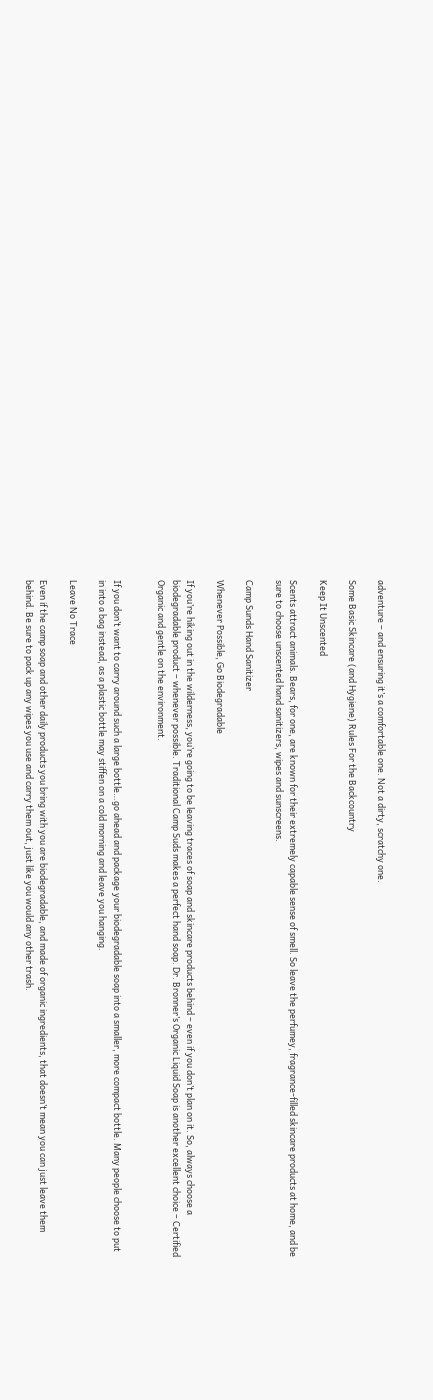adventure – and ensuring it’s a comfortable one. Not a dirty, scratchy one.

Some Basic Skincare (and Hygiene) Rules For the Backcountry

Keep It Unscented

Scents attract animals. Bears, for one, are known for their extremely capable sense of smell. So leave the perfumey, fragrance-filled skincare products at home, and be sure to choose unscented hand sanitizers, wipes and sunscreens.

Camp Sunds Hand Sanitizer

Whenever Possible, Go Biodegradable

If you’re hiking out in the wilderness, you’re going to be leaving traces of soap and skincare products behind – even if you don’t plan on it. So, always choose a biodegradable product – whenever possible. Traditional Camp Suds makes a perfect hand soap. Dr. Bronner’s Organic Liquid Soap is another excellent choice – Certified Organic and gentle on the environment.


If you don’t want to carry around such a large bottle…go ahead and package your biodegradable soap into a smaller, more compact bottle. Many people choose to put in into a bag instead, as a plastic bottle may stiffen on a cold morning and leave you hanging.

Leave No Trace

Even if the camp soap and other daily products you bring with you are biodegradable, and made of organic ingredients, that doesn’t mean you can just leave them behind. Be sure to pack up any wipes you use and carry them out, just like you would any other trash.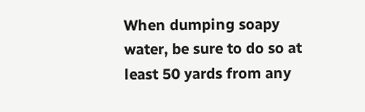When dumping soapy water, be sure to do so at least 50 yards from any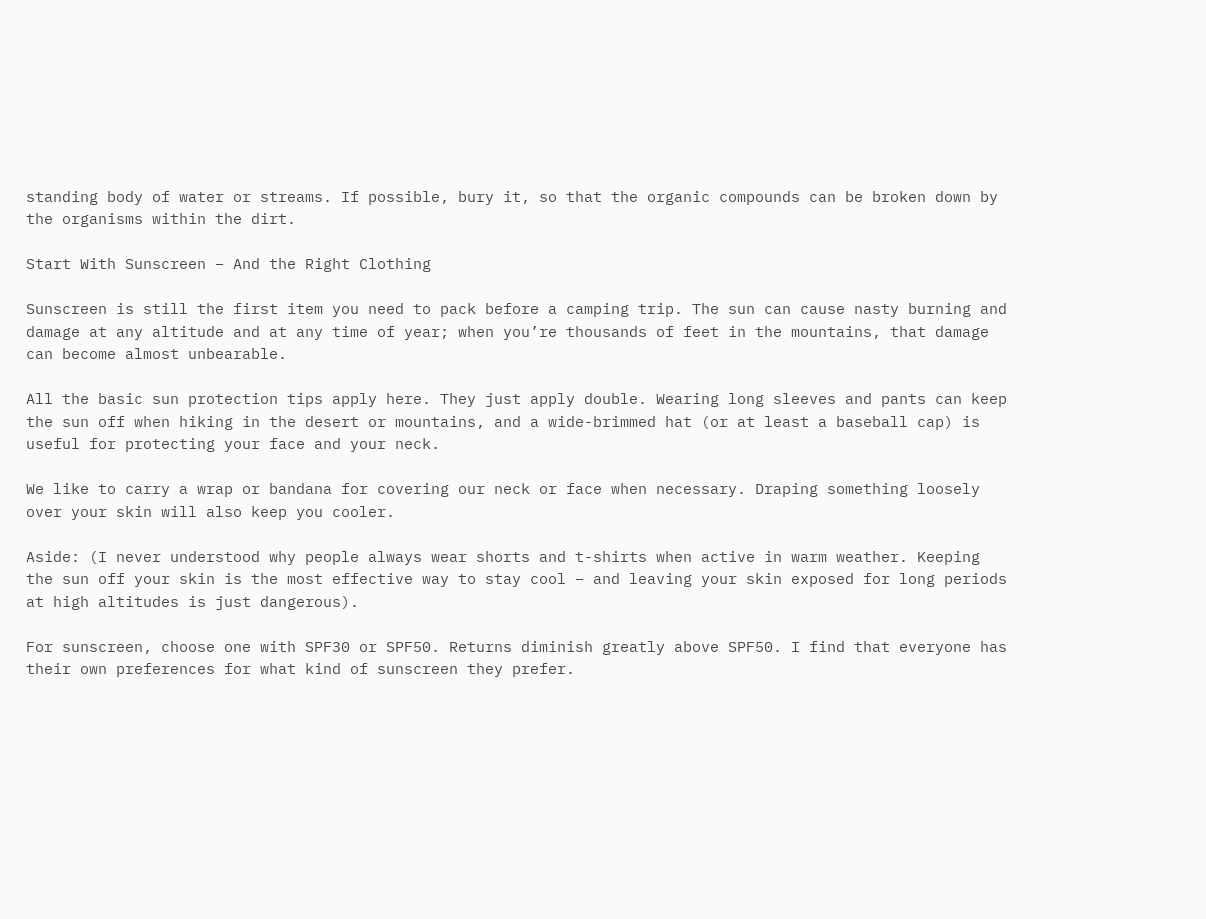standing body of water or streams. If possible, bury it, so that the organic compounds can be broken down by the organisms within the dirt.

Start With Sunscreen – And the Right Clothing

Sunscreen is still the first item you need to pack before a camping trip. The sun can cause nasty burning and damage at any altitude and at any time of year; when you’re thousands of feet in the mountains, that damage can become almost unbearable.

All the basic sun protection tips apply here. They just apply double. Wearing long sleeves and pants can keep the sun off when hiking in the desert or mountains, and a wide-brimmed hat (or at least a baseball cap) is useful for protecting your face and your neck.

We like to carry a wrap or bandana for covering our neck or face when necessary. Draping something loosely over your skin will also keep you cooler.

Aside: (I never understood why people always wear shorts and t-shirts when active in warm weather. Keeping the sun off your skin is the most effective way to stay cool – and leaving your skin exposed for long periods at high altitudes is just dangerous).

For sunscreen, choose one with SPF30 or SPF50. Returns diminish greatly above SPF50. I find that everyone has their own preferences for what kind of sunscreen they prefer.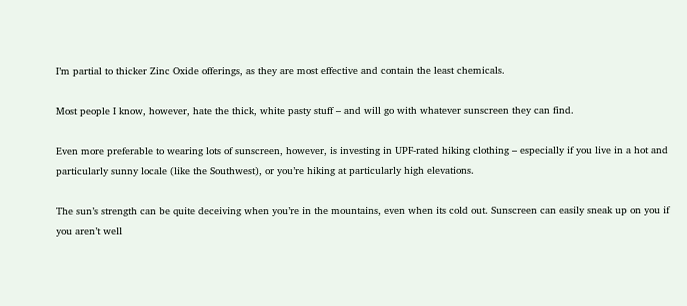I’m partial to thicker Zinc Oxide offerings, as they are most effective and contain the least chemicals.

Most people I know, however, hate the thick, white pasty stuff – and will go with whatever sunscreen they can find.

Even more preferable to wearing lots of sunscreen, however, is investing in UPF-rated hiking clothing – especially if you live in a hot and particularly sunny locale (like the Southwest), or you’re hiking at particularly high elevations.

The sun’s strength can be quite deceiving when you’re in the mountains, even when its cold out. Sunscreen can easily sneak up on you if you aren’t well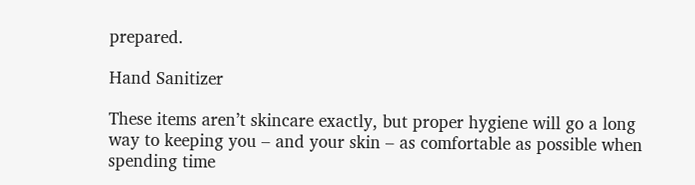prepared.

Hand Sanitizer

These items aren’t skincare exactly, but proper hygiene will go a long way to keeping you – and your skin – as comfortable as possible when spending time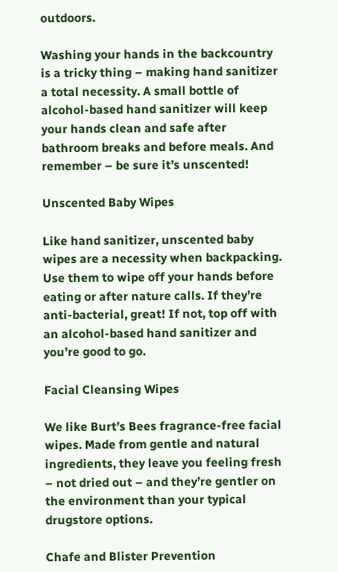outdoors.

Washing your hands in the backcountry is a tricky thing – making hand sanitizer a total necessity. A small bottle of alcohol-based hand sanitizer will keep your hands clean and safe after bathroom breaks and before meals. And remember – be sure it’s unscented!

Unscented Baby Wipes

Like hand sanitizer, unscented baby wipes are a necessity when backpacking. Use them to wipe off your hands before eating or after nature calls. If they’re anti-bacterial, great! If not, top off with an alcohol-based hand sanitizer and you’re good to go.

Facial Cleansing Wipes

We like Burt’s Bees fragrance-free facial wipes. Made from gentle and natural ingredients, they leave you feeling fresh – not dried out – and they’re gentler on the environment than your typical drugstore options.

Chafe and Blister Prevention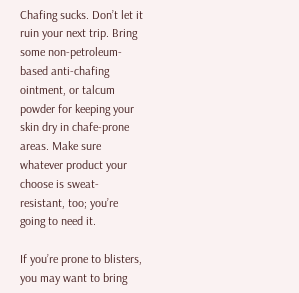Chafing sucks. Don’t let it ruin your next trip. Bring some non-petroleum-based anti-chafing ointment, or talcum powder for keeping your skin dry in chafe-prone areas. Make sure whatever product your choose is sweat-resistant, too; you’re going to need it.

If you’re prone to blisters, you may want to bring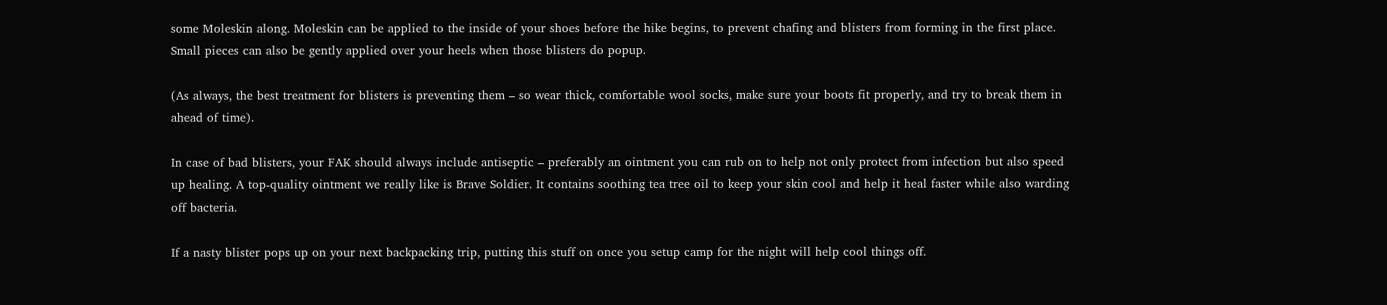some Moleskin along. Moleskin can be applied to the inside of your shoes before the hike begins, to prevent chafing and blisters from forming in the first place. Small pieces can also be gently applied over your heels when those blisters do popup.

(As always, the best treatment for blisters is preventing them – so wear thick, comfortable wool socks, make sure your boots fit properly, and try to break them in ahead of time).

In case of bad blisters, your FAK should always include antiseptic – preferably an ointment you can rub on to help not only protect from infection but also speed up healing. A top-quality ointment we really like is Brave Soldier. It contains soothing tea tree oil to keep your skin cool and help it heal faster while also warding off bacteria.

If a nasty blister pops up on your next backpacking trip, putting this stuff on once you setup camp for the night will help cool things off.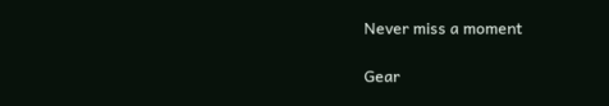Never miss a moment

Gear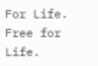For Life. Free for Life.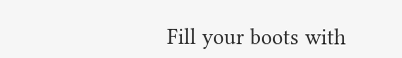Fill your boots with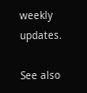weekly updates.

See also